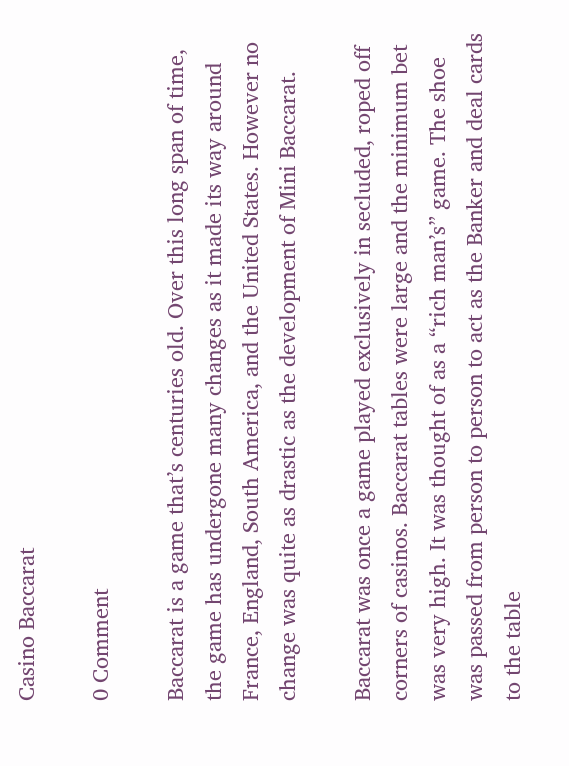Casino Baccarat

0 Comment

Baccarat is a game that’s centuries old. Over this long span of time, the game has undergone many changes as it made its way around France, England, South America, and the United States. However no change was quite as drastic as the development of Mini Baccarat.

Baccarat was once a game played exclusively in secluded, roped off corners of casinos. Baccarat tables were large and the minimum bet was very high. It was thought of as a “rich man’s” game. The shoe was passed from person to person to act as the Banker and deal cards to the table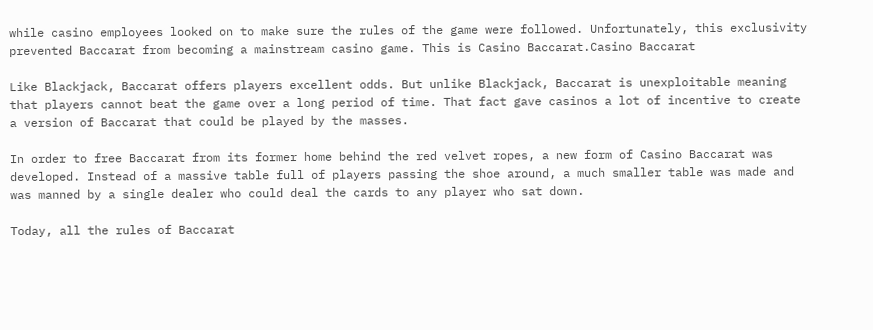while casino employees looked on to make sure the rules of the game were followed. Unfortunately, this exclusivity prevented Baccarat from becoming a mainstream casino game. This is Casino Baccarat.Casino Baccarat

Like Blackjack, Baccarat offers players excellent odds. But unlike Blackjack, Baccarat is unexploitable meaning that players cannot beat the game over a long period of time. That fact gave casinos a lot of incentive to create a version of Baccarat that could be played by the masses.

In order to free Baccarat from its former home behind the red velvet ropes, a new form of Casino Baccarat was developed. Instead of a massive table full of players passing the shoe around, a much smaller table was made and was manned by a single dealer who could deal the cards to any player who sat down.

Today, all the rules of Baccarat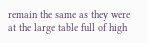remain the same as they were at the large table full of high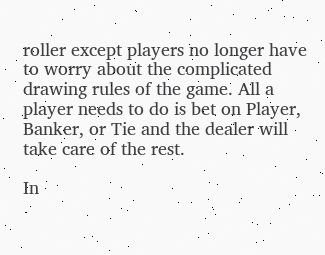roller except players no longer have to worry about the complicated drawing rules of the game. All a player needs to do is bet on Player, Banker, or Tie and the dealer will take care of the rest.

In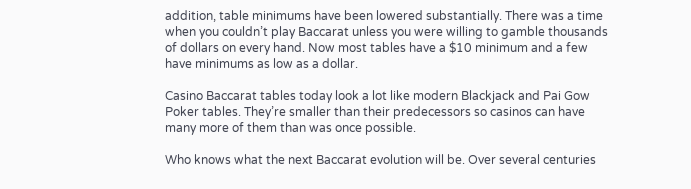addition, table minimums have been lowered substantially. There was a time when you couldn’t play Baccarat unless you were willing to gamble thousands of dollars on every hand. Now most tables have a $10 minimum and a few have minimums as low as a dollar.

Casino Baccarat tables today look a lot like modern Blackjack and Pai Gow Poker tables. They’re smaller than their predecessors so casinos can have many more of them than was once possible.

Who knows what the next Baccarat evolution will be. Over several centuries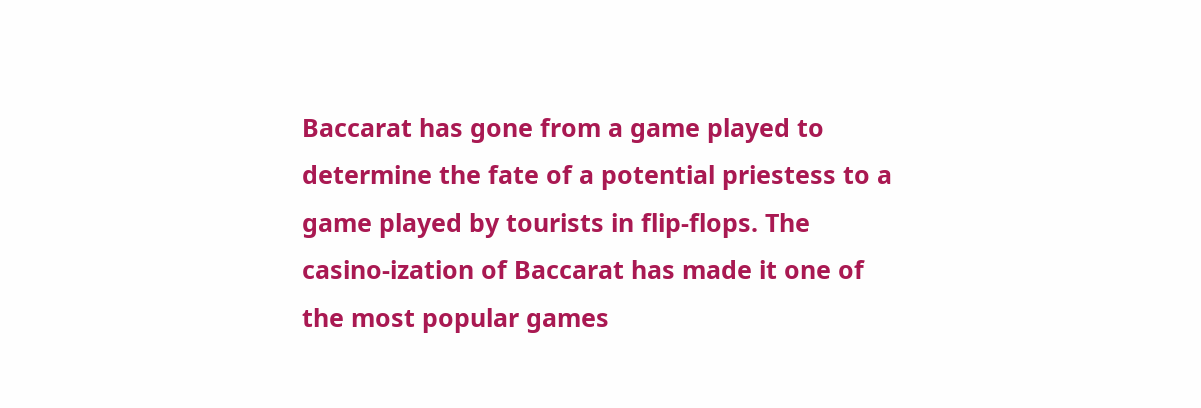Baccarat has gone from a game played to determine the fate of a potential priestess to a game played by tourists in flip-flops. The casino-ization of Baccarat has made it one of the most popular games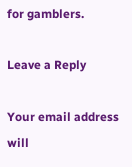for gamblers.

Leave a Reply

Your email address will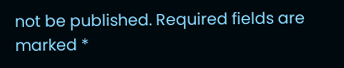not be published. Required fields are marked *